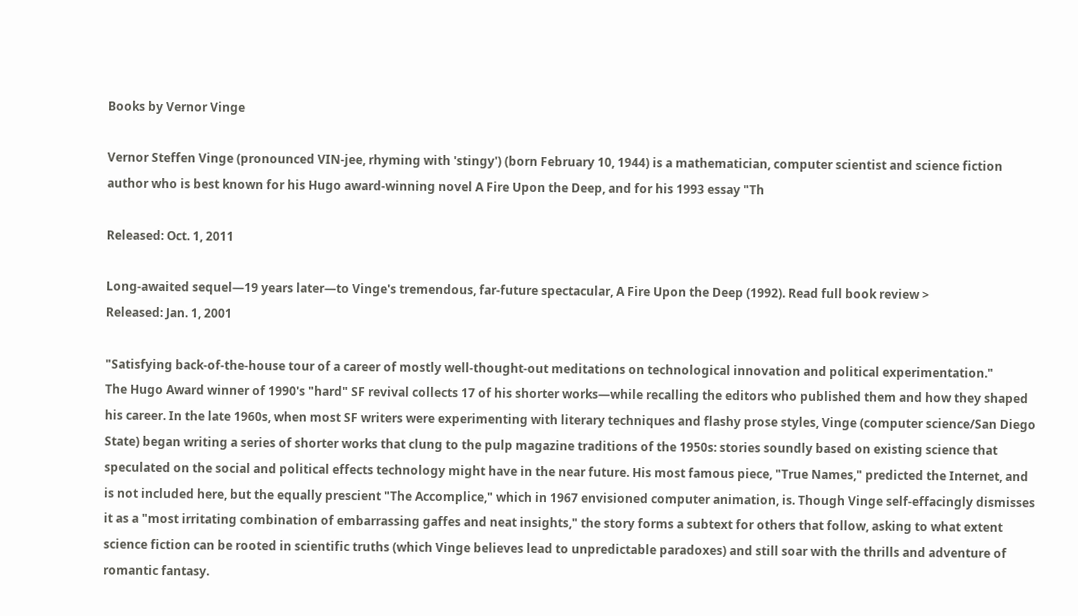Books by Vernor Vinge

Vernor Steffen Vinge (pronounced VIN-jee, rhyming with 'stingy') (born February 10, 1944) is a mathematician, computer scientist and science fiction author who is best known for his Hugo award-winning novel A Fire Upon the Deep, and for his 1993 essay "Th

Released: Oct. 1, 2011

Long-awaited sequel—19 years later—to Vinge's tremendous, far-future spectacular, A Fire Upon the Deep (1992). Read full book review >
Released: Jan. 1, 2001

"Satisfying back-of-the-house tour of a career of mostly well-thought-out meditations on technological innovation and political experimentation."
The Hugo Award winner of 1990's "hard" SF revival collects 17 of his shorter works—while recalling the editors who published them and how they shaped his career. In the late 1960s, when most SF writers were experimenting with literary techniques and flashy prose styles, Vinge (computer science/San Diego State) began writing a series of shorter works that clung to the pulp magazine traditions of the 1950s: stories soundly based on existing science that speculated on the social and political effects technology might have in the near future. His most famous piece, "True Names," predicted the Internet, and is not included here, but the equally prescient "The Accomplice," which in 1967 envisioned computer animation, is. Though Vinge self-effacingly dismisses it as a "most irritating combination of embarrassing gaffes and neat insights," the story forms a subtext for others that follow, asking to what extent science fiction can be rooted in scientific truths (which Vinge believes lead to unpredictable paradoxes) and still soar with the thrills and adventure of romantic fantasy.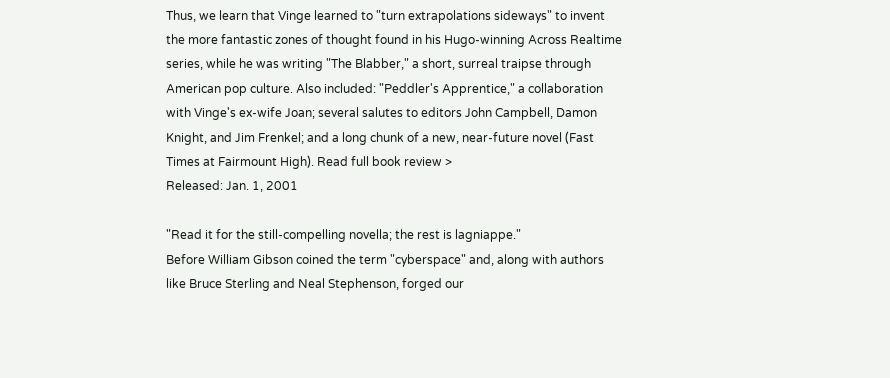Thus, we learn that Vinge learned to "turn extrapolations sideways" to invent the more fantastic zones of thought found in his Hugo-winning Across Realtime series, while he was writing "The Blabber," a short, surreal traipse through American pop culture. Also included: "Peddler's Apprentice," a collaboration with Vinge's ex-wife Joan; several salutes to editors John Campbell, Damon Knight, and Jim Frenkel; and a long chunk of a new, near-future novel (Fast Times at Fairmount High). Read full book review >
Released: Jan. 1, 2001

"Read it for the still-compelling novella; the rest is lagniappe."
Before William Gibson coined the term "cyberspace" and, along with authors like Bruce Sterling and Neal Stephenson, forged our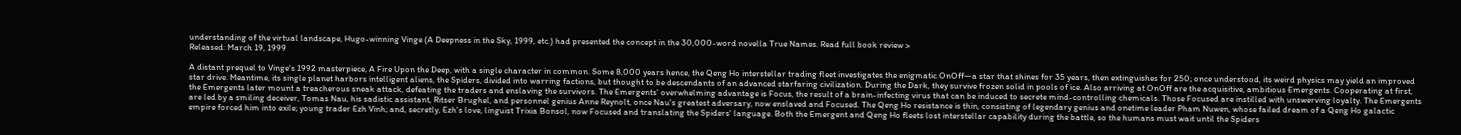understanding of the virtual landscape, Hugo-winning Vinge (A Deepness in the Sky, 1999, etc.) had presented the concept in the 30,000-word novella True Names. Read full book review >
Released: March 19, 1999

A distant prequel to Vinge's 1992 masterpiece, A Fire Upon the Deep, with a single character in common. Some 8,000 years hence, the Qeng Ho interstellar trading fleet investigates the enigmatic OnOff—a star that shines for 35 years, then extinguishes for 250; once understood, its weird physics may yield an improved star drive. Meantime, its single planet harbors intelligent aliens, the Spiders, divided into warring factions, but thought to be descendants of an advanced starfaring civilization. During the Dark, they survive frozen solid in pools of ice. Also arriving at OnOff are the acquisitive, ambitious Emergents. Cooperating at first, the Emergents later mount a treacherous sneak attack, defeating the traders and enslaving the survivors. The Emergents' overwhelming advantage is Focus, the result of a brain-infecting virus that can be induced to secrete mind-controlling chemicals. Those Focused are instilled with unswerving loyalty. The Emergents are led by a smiling deceiver, Tomas Nau, his sadistic assistant, Ritser Brughel, and personnel genius Anne Reynolt, once Nau's greatest adversary, now enslaved and Focused. The Qeng Ho resistance is thin, consisting of legendary genius and onetime leader Pham Nuwen, whose failed dream of a Qeng Ho galactic empire forced him into exile; young trader Ezh Vinh; and, secretly, Ezh's love, linguist Trixia Bonsol, now Focused and translating the Spiders' language. Both the Emergent and Qeng Ho fleets lost interstellar capability during the battle, so the humans must wait until the Spiders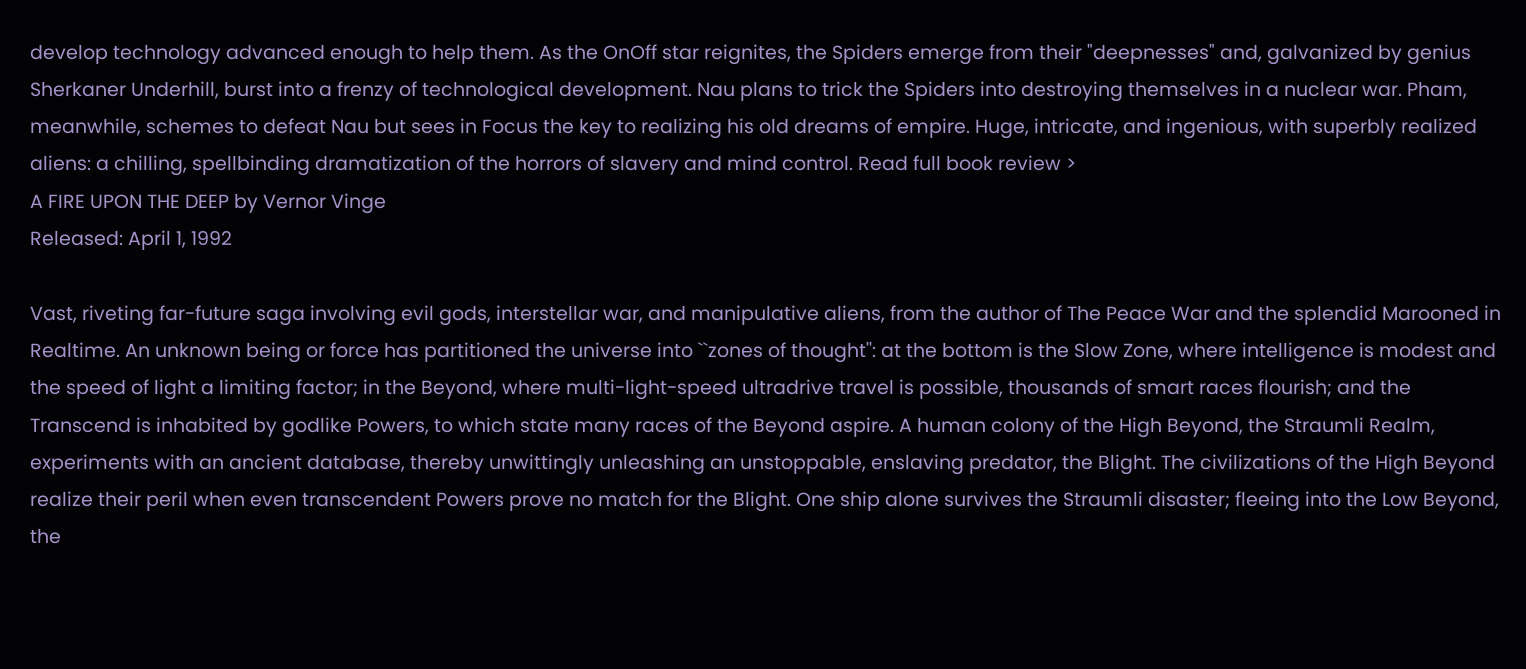develop technology advanced enough to help them. As the OnOff star reignites, the Spiders emerge from their "deepnesses" and, galvanized by genius Sherkaner Underhill, burst into a frenzy of technological development. Nau plans to trick the Spiders into destroying themselves in a nuclear war. Pham, meanwhile, schemes to defeat Nau but sees in Focus the key to realizing his old dreams of empire. Huge, intricate, and ingenious, with superbly realized aliens: a chilling, spellbinding dramatization of the horrors of slavery and mind control. Read full book review >
A FIRE UPON THE DEEP by Vernor Vinge
Released: April 1, 1992

Vast, riveting far-future saga involving evil gods, interstellar war, and manipulative aliens, from the author of The Peace War and the splendid Marooned in Realtime. An unknown being or force has partitioned the universe into ``zones of thought'': at the bottom is the Slow Zone, where intelligence is modest and the speed of light a limiting factor; in the Beyond, where multi-light-speed ultradrive travel is possible, thousands of smart races flourish; and the Transcend is inhabited by godlike Powers, to which state many races of the Beyond aspire. A human colony of the High Beyond, the Straumli Realm, experiments with an ancient database, thereby unwittingly unleashing an unstoppable, enslaving predator, the Blight. The civilizations of the High Beyond realize their peril when even transcendent Powers prove no match for the Blight. One ship alone survives the Straumli disaster; fleeing into the Low Beyond, the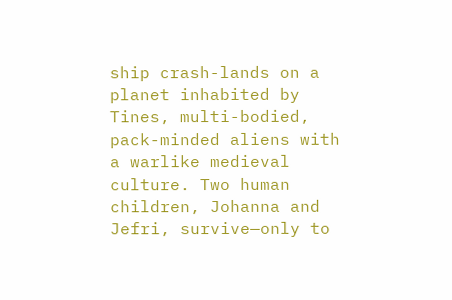ship crash-lands on a planet inhabited by Tines, multi-bodied, pack-minded aliens with a warlike medieval culture. Two human children, Johanna and Jefri, survive—only to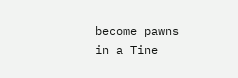become pawns in a Tine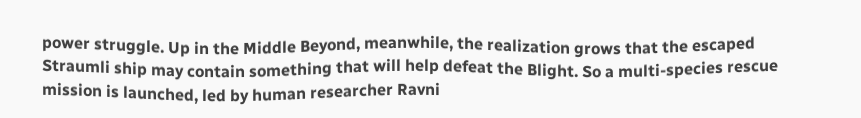power struggle. Up in the Middle Beyond, meanwhile, the realization grows that the escaped Straumli ship may contain something that will help defeat the Blight. So a multi-species rescue mission is launched, led by human researcher Ravni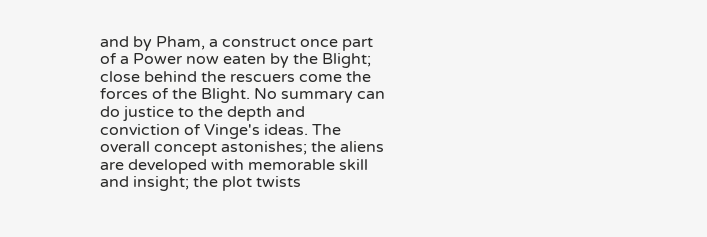and by Pham, a construct once part of a Power now eaten by the Blight; close behind the rescuers come the forces of the Blight. No summary can do justice to the depth and conviction of Vinge's ideas. The overall concept astonishes; the aliens are developed with memorable skill and insight; the plot twists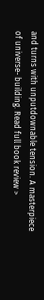and turns with unputdownable tension. A masterpiece of universe- building. Read full book review >